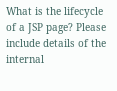What is the lifecycle of a JSP page? Please include details of the internal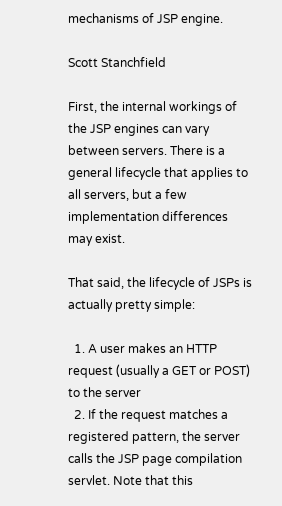mechanisms of JSP engine.

Scott Stanchfield

First, the internal workings of the JSP engines can vary between servers. There is a general lifecycle that applies to all servers, but a few implementation differences may exist.

That said, the lifecycle of JSPs is actually pretty simple:

  1. A user makes an HTTP request (usually a GET or POST) to the server
  2. If the request matches a registered pattern, the server calls the JSP page compilation servlet. Note that this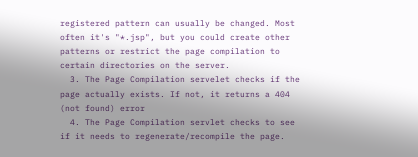registered pattern can usually be changed. Most often it's "*.jsp", but you could create other patterns or restrict the page compilation to certain directories on the server.
  3. The Page Compilation servelet checks if the page actually exists. If not, it returns a 404 (not found) error
  4. The Page Compilation servlet checks to see if it needs to regenerate/recompile the page.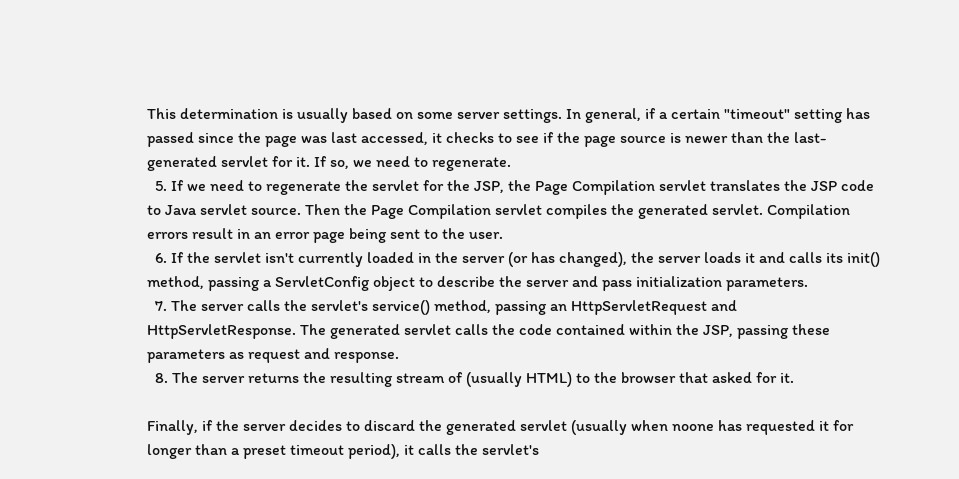This determination is usually based on some server settings. In general, if a certain "timeout" setting has passed since the page was last accessed, it checks to see if the page source is newer than the last-generated servlet for it. If so, we need to regenerate.
  5. If we need to regenerate the servlet for the JSP, the Page Compilation servlet translates the JSP code to Java servlet source. Then the Page Compilation servlet compiles the generated servlet. Compilation errors result in an error page being sent to the user.
  6. If the servlet isn't currently loaded in the server (or has changed), the server loads it and calls its init() method, passing a ServletConfig object to describe the server and pass initialization parameters.
  7. The server calls the servlet's service() method, passing an HttpServletRequest and HttpServletResponse. The generated servlet calls the code contained within the JSP, passing these parameters as request and response.
  8. The server returns the resulting stream of (usually HTML) to the browser that asked for it.

Finally, if the server decides to discard the generated servlet (usually when noone has requested it for longer than a preset timeout period), it calls the servlet's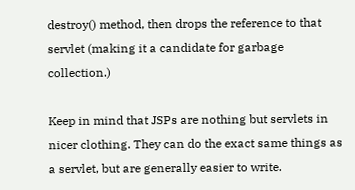destroy() method, then drops the reference to that servlet (making it a candidate for garbage collection.)

Keep in mind that JSPs are nothing but servlets in nicer clothing. They can do the exact same things as a servlet, but are generally easier to write.